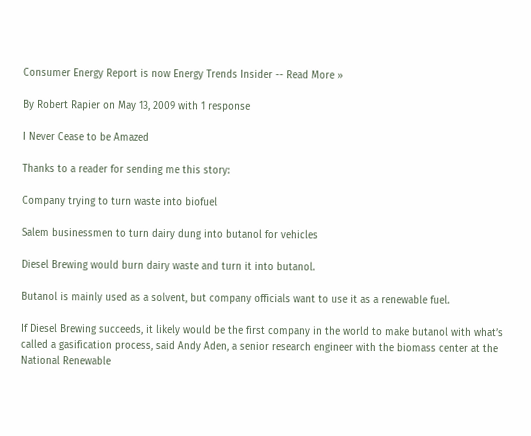Consumer Energy Report is now Energy Trends Insider -- Read More »

By Robert Rapier on May 13, 2009 with 1 response

I Never Cease to be Amazed

Thanks to a reader for sending me this story:

Company trying to turn waste into biofuel

Salem businessmen to turn dairy dung into butanol for vehicles

Diesel Brewing would burn dairy waste and turn it into butanol.

Butanol is mainly used as a solvent, but company officials want to use it as a renewable fuel.

If Diesel Brewing succeeds, it likely would be the first company in the world to make butanol with what’s called a gasification process, said Andy Aden, a senior research engineer with the biomass center at the National Renewable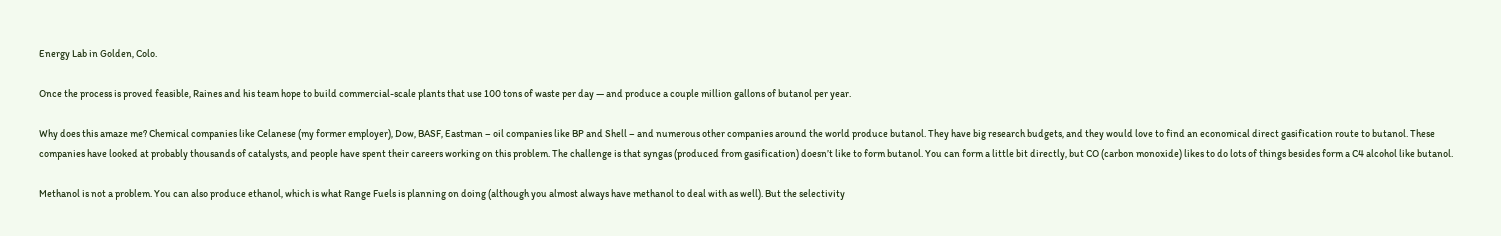Energy Lab in Golden, Colo.

Once the process is proved feasible, Raines and his team hope to build commercial-scale plants that use 100 tons of waste per day — and produce a couple million gallons of butanol per year.

Why does this amaze me? Chemical companies like Celanese (my former employer), Dow, BASF, Eastman – oil companies like BP and Shell – and numerous other companies around the world produce butanol. They have big research budgets, and they would love to find an economical direct gasification route to butanol. These companies have looked at probably thousands of catalysts, and people have spent their careers working on this problem. The challenge is that syngas (produced from gasification) doesn’t like to form butanol. You can form a little bit directly, but CO (carbon monoxide) likes to do lots of things besides form a C4 alcohol like butanol.

Methanol is not a problem. You can also produce ethanol, which is what Range Fuels is planning on doing (although you almost always have methanol to deal with as well). But the selectivity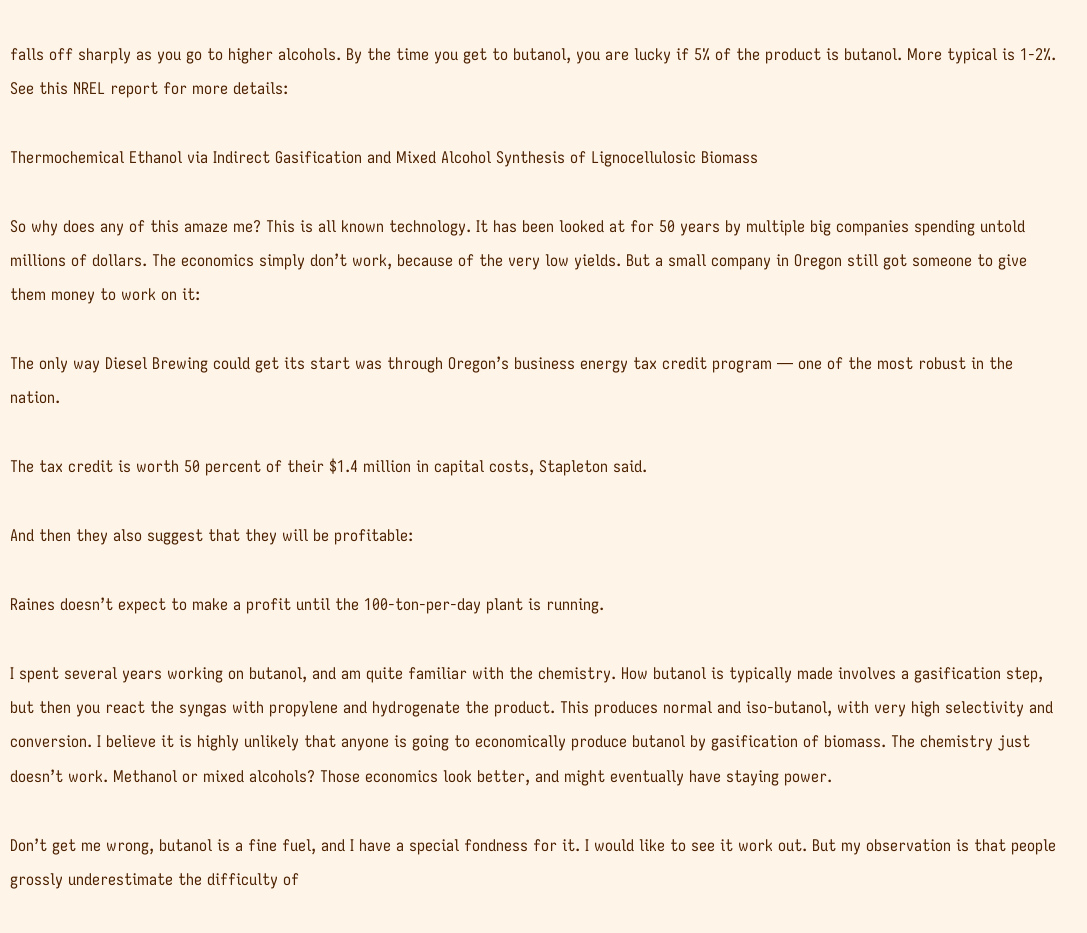falls off sharply as you go to higher alcohols. By the time you get to butanol, you are lucky if 5% of the product is butanol. More typical is 1-2%. See this NREL report for more details:

Thermochemical Ethanol via Indirect Gasification and Mixed Alcohol Synthesis of Lignocellulosic Biomass

So why does any of this amaze me? This is all known technology. It has been looked at for 50 years by multiple big companies spending untold millions of dollars. The economics simply don’t work, because of the very low yields. But a small company in Oregon still got someone to give them money to work on it:

The only way Diesel Brewing could get its start was through Oregon’s business energy tax credit program — one of the most robust in the nation.

The tax credit is worth 50 percent of their $1.4 million in capital costs, Stapleton said.

And then they also suggest that they will be profitable:

Raines doesn’t expect to make a profit until the 100-ton-per-day plant is running.

I spent several years working on butanol, and am quite familiar with the chemistry. How butanol is typically made involves a gasification step, but then you react the syngas with propylene and hydrogenate the product. This produces normal and iso-butanol, with very high selectivity and conversion. I believe it is highly unlikely that anyone is going to economically produce butanol by gasification of biomass. The chemistry just doesn’t work. Methanol or mixed alcohols? Those economics look better, and might eventually have staying power.

Don’t get me wrong, butanol is a fine fuel, and I have a special fondness for it. I would like to see it work out. But my observation is that people grossly underestimate the difficulty of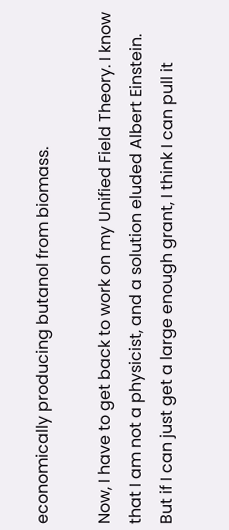economically producing butanol from biomass.

Now, I have to get back to work on my Unified Field Theory. I know that I am not a physicist, and a solution eluded Albert Einstein. But if I can just get a large enough grant, I think I can pull it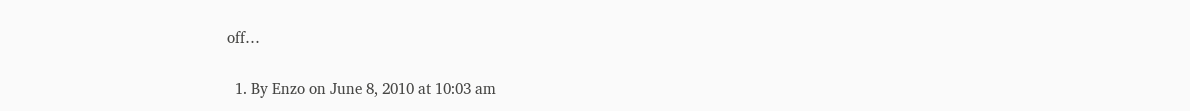off…

  1. By Enzo on June 8, 2010 at 10:03 am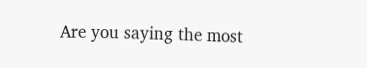Are you saying the most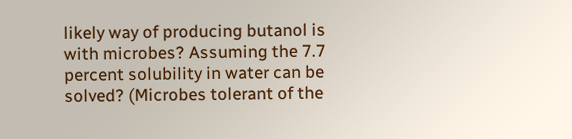likely way of producing butanol is with microbes? Assuming the 7.7 percent solubility in water can be solved? (Microbes tolerant of the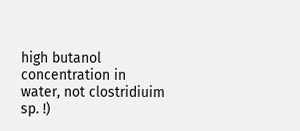high butanol concentration in water, not clostridiuim sp. !)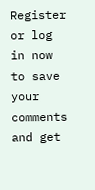Register or log in now to save your comments and get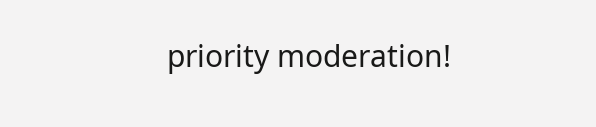priority moderation!